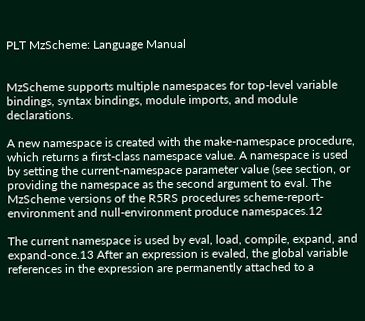PLT MzScheme: Language Manual


MzScheme supports multiple namespaces for top-level variable bindings, syntax bindings, module imports, and module declarations.

A new namespace is created with the make-namespace procedure, which returns a first-class namespace value. A namespace is used by setting the current-namespace parameter value (see section, or providing the namespace as the second argument to eval. The MzScheme versions of the R5RS procedures scheme-report-environment and null-environment produce namespaces.12

The current namespace is used by eval, load, compile, expand, and expand-once.13 After an expression is evaled, the global variable references in the expression are permanently attached to a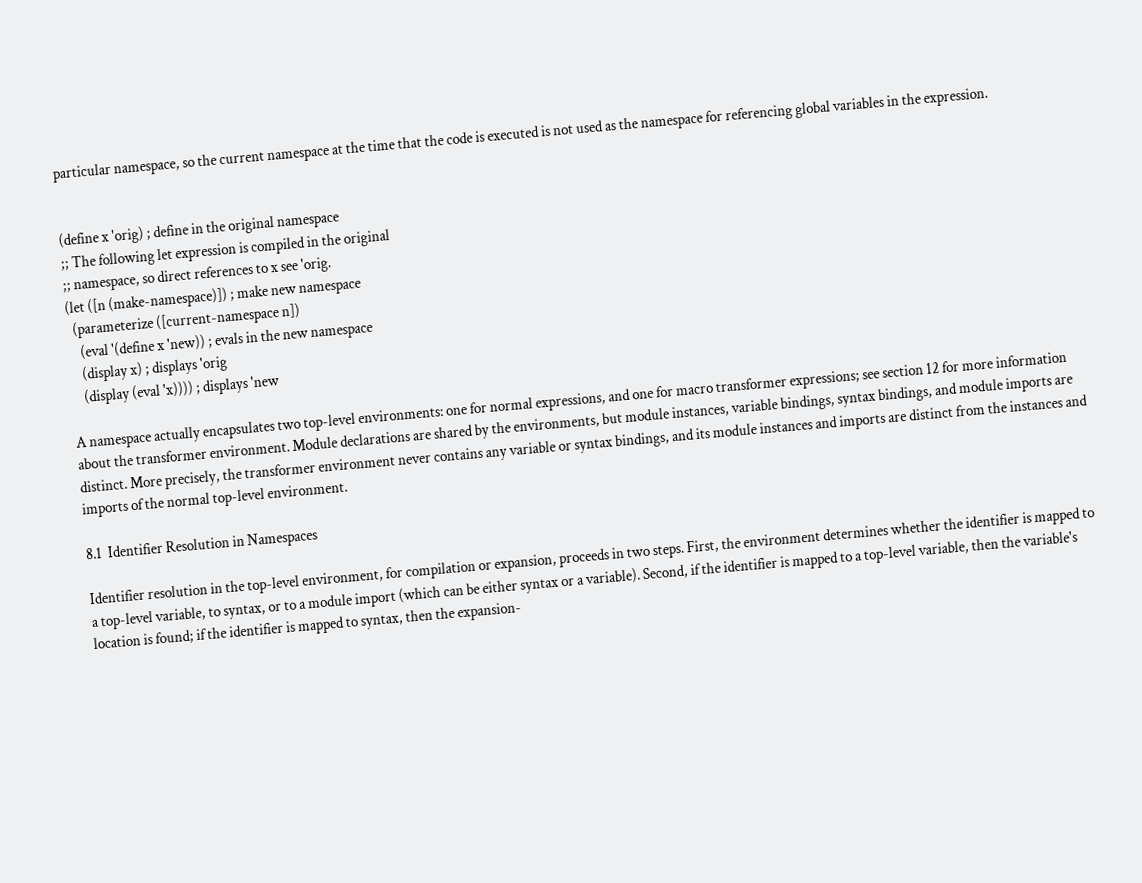particular namespace, so the current namespace at the time that the code is executed is not used as the namespace for referencing global variables in the expression.


(define x 'orig) ; define in the original namespace
;; The following let expression is compiled in the original
;; namespace, so direct references to x see 'orig.
(let ([n (make-namespace)]) ; make new namespace
  (parameterize ([current-namespace n])
    (eval '(define x 'new)) ; evals in the new namespace
    (display x) ; displays 'orig
    (display (eval 'x)))) ; displays 'new

A namespace actually encapsulates two top-level environments: one for normal expressions, and one for macro transformer expressions; see section 12 for more information about the transformer environment. Module declarations are shared by the environments, but module instances, variable bindings, syntax bindings, and module imports are distinct. More precisely, the transformer environment never contains any variable or syntax bindings, and its module instances and imports are distinct from the instances and imports of the normal top-level environment.

8.1  Identifier Resolution in Namespaces

Identifier resolution in the top-level environment, for compilation or expansion, proceeds in two steps. First, the environment determines whether the identifier is mapped to a top-level variable, to syntax, or to a module import (which can be either syntax or a variable). Second, if the identifier is mapped to a top-level variable, then the variable's location is found; if the identifier is mapped to syntax, then the expansion-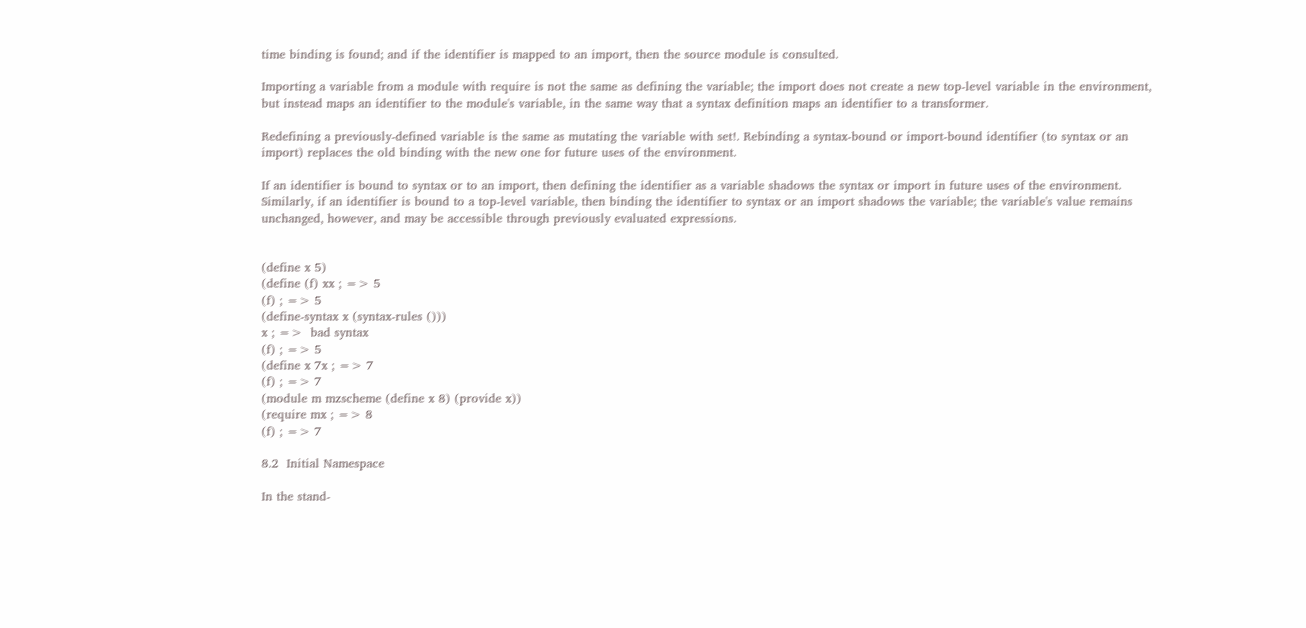time binding is found; and if the identifier is mapped to an import, then the source module is consulted.

Importing a variable from a module with require is not the same as defining the variable; the import does not create a new top-level variable in the environment, but instead maps an identifier to the module's variable, in the same way that a syntax definition maps an identifier to a transformer.

Redefining a previously-defined variable is the same as mutating the variable with set!. Rebinding a syntax-bound or import-bound identifier (to syntax or an import) replaces the old binding with the new one for future uses of the environment.

If an identifier is bound to syntax or to an import, then defining the identifier as a variable shadows the syntax or import in future uses of the environment. Similarly, if an identifier is bound to a top-level variable, then binding the identifier to syntax or an import shadows the variable; the variable's value remains unchanged, however, and may be accessible through previously evaluated expressions.


(define x 5)
(define (f) xx ; => 5
(f) ; => 5
(define-syntax x (syntax-rules ()))
x ; =>  bad syntax
(f) ; => 5
(define x 7x ; => 7
(f) ; => 7
(module m mzscheme (define x 8) (provide x))
(require mx ; => 8
(f) ; => 7

8.2  Initial Namespace

In the stand-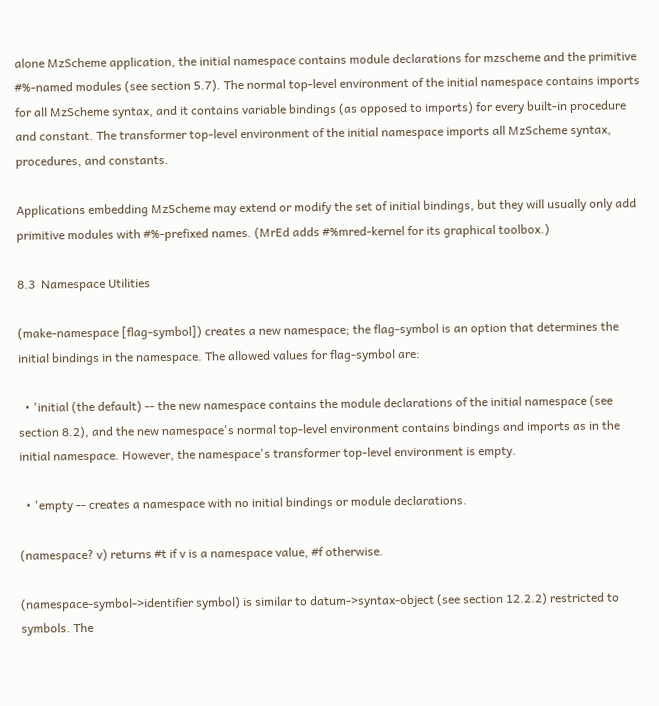alone MzScheme application, the initial namespace contains module declarations for mzscheme and the primitive #%-named modules (see section 5.7). The normal top-level environment of the initial namespace contains imports for all MzScheme syntax, and it contains variable bindings (as opposed to imports) for every built-in procedure and constant. The transformer top-level environment of the initial namespace imports all MzScheme syntax, procedures, and constants.

Applications embedding MzScheme may extend or modify the set of initial bindings, but they will usually only add primitive modules with #%-prefixed names. (MrEd adds #%mred-kernel for its graphical toolbox.)

8.3  Namespace Utilities

(make-namespace [flag-symbol]) creates a new namespace; the flag-symbol is an option that determines the initial bindings in the namespace. The allowed values for flag-symbol are:

  • 'initial (the default) -- the new namespace contains the module declarations of the initial namespace (see section 8.2), and the new namespace's normal top-level environment contains bindings and imports as in the initial namespace. However, the namespace's transformer top-level environment is empty.

  • 'empty -- creates a namespace with no initial bindings or module declarations.

(namespace? v) returns #t if v is a namespace value, #f otherwise.

(namespace-symbol->identifier symbol) is similar to datum->syntax-object (see section 12.2.2) restricted to symbols. The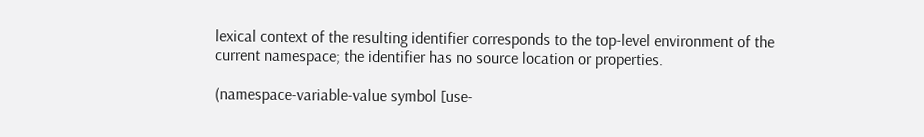lexical context of the resulting identifier corresponds to the top-level environment of the current namespace; the identifier has no source location or properties.

(namespace-variable-value symbol [use-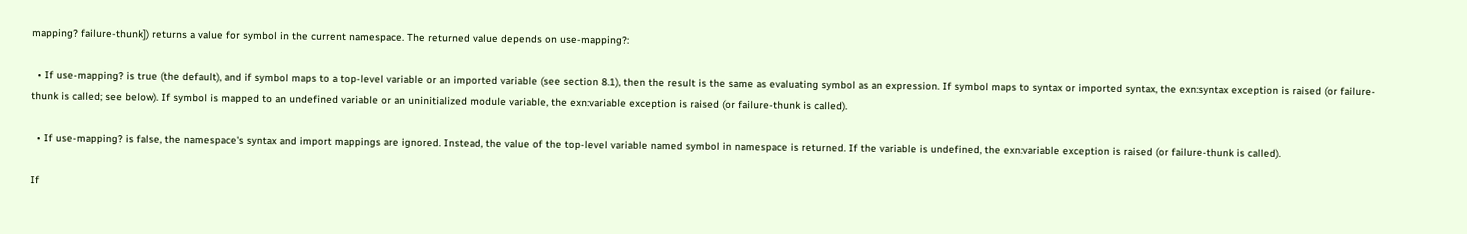mapping? failure-thunk]) returns a value for symbol in the current namespace. The returned value depends on use-mapping?:

  • If use-mapping? is true (the default), and if symbol maps to a top-level variable or an imported variable (see section 8.1), then the result is the same as evaluating symbol as an expression. If symbol maps to syntax or imported syntax, the exn:syntax exception is raised (or failure-thunk is called; see below). If symbol is mapped to an undefined variable or an uninitialized module variable, the exn:variable exception is raised (or failure-thunk is called).

  • If use-mapping? is false, the namespace's syntax and import mappings are ignored. Instead, the value of the top-level variable named symbol in namespace is returned. If the variable is undefined, the exn:variable exception is raised (or failure-thunk is called).

If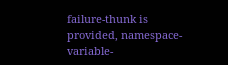failure-thunk is provided, namespace-variable-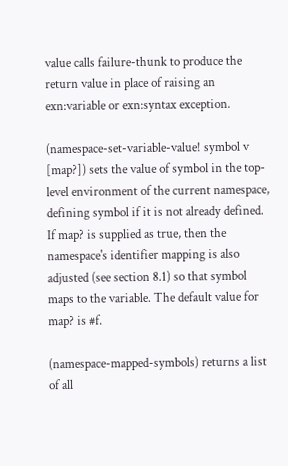value calls failure-thunk to produce the return value in place of raising an exn:variable or exn:syntax exception.

(namespace-set-variable-value! symbol v [map?]) sets the value of symbol in the top-level environment of the current namespace, defining symbol if it is not already defined. If map? is supplied as true, then the namespace's identifier mapping is also adjusted (see section 8.1) so that symbol maps to the variable. The default value for map? is #f.

(namespace-mapped-symbols) returns a list of all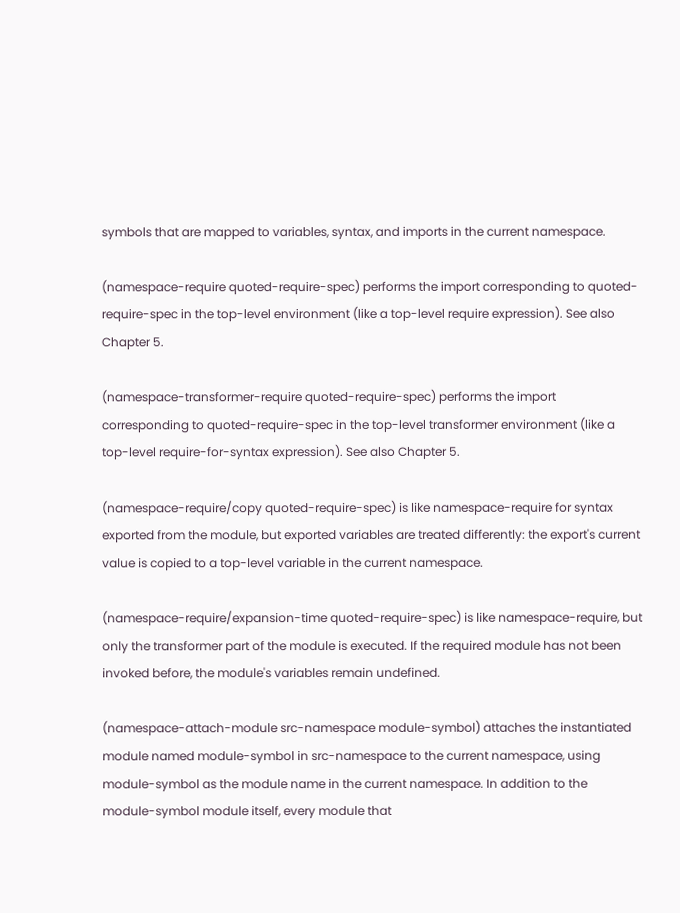symbols that are mapped to variables, syntax, and imports in the current namespace.

(namespace-require quoted-require-spec) performs the import corresponding to quoted-require-spec in the top-level environment (like a top-level require expression). See also Chapter 5.

(namespace-transformer-require quoted-require-spec) performs the import corresponding to quoted-require-spec in the top-level transformer environment (like a top-level require-for-syntax expression). See also Chapter 5.

(namespace-require/copy quoted-require-spec) is like namespace-require for syntax exported from the module, but exported variables are treated differently: the export's current value is copied to a top-level variable in the current namespace.

(namespace-require/expansion-time quoted-require-spec) is like namespace-require, but only the transformer part of the module is executed. If the required module has not been invoked before, the module's variables remain undefined.

(namespace-attach-module src-namespace module-symbol) attaches the instantiated module named module-symbol in src-namespace to the current namespace, using module-symbol as the module name in the current namespace. In addition to the module-symbol module itself, every module that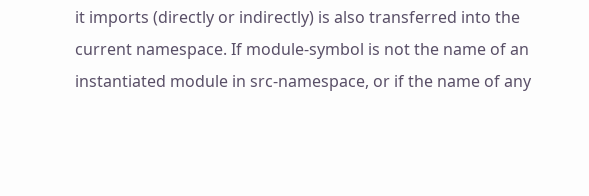it imports (directly or indirectly) is also transferred into the current namespace. If module-symbol is not the name of an instantiated module in src-namespace, or if the name of any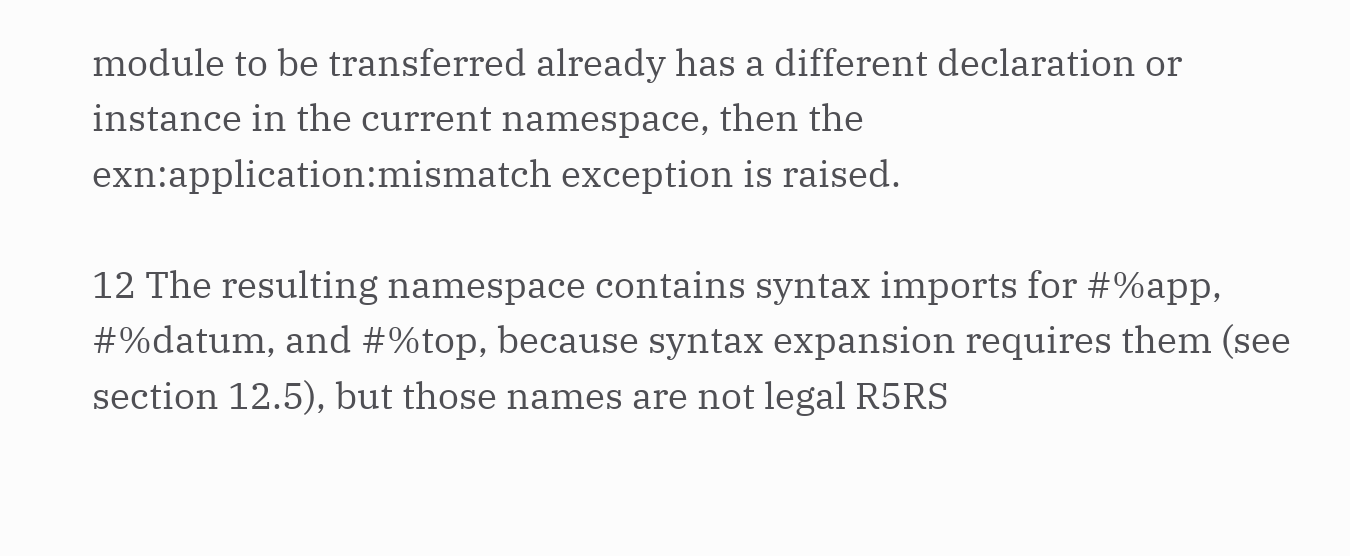module to be transferred already has a different declaration or instance in the current namespace, then the exn:application:mismatch exception is raised.

12 The resulting namespace contains syntax imports for #%app, #%datum, and #%top, because syntax expansion requires them (see section 12.5), but those names are not legal R5RS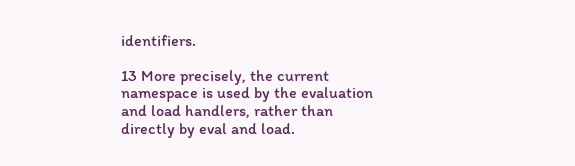identifiers.

13 More precisely, the current namespace is used by the evaluation and load handlers, rather than directly by eval and load.